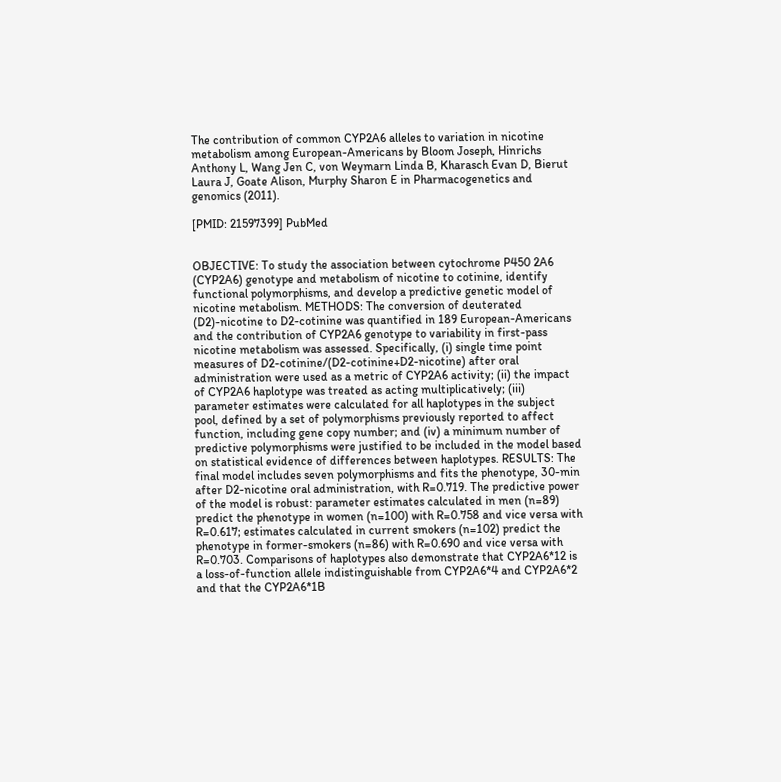The contribution of common CYP2A6 alleles to variation in nicotine metabolism among European-Americans by Bloom Joseph, Hinrichs Anthony L, Wang Jen C, von Weymarn Linda B, Kharasch Evan D, Bierut Laura J, Goate Alison, Murphy Sharon E in Pharmacogenetics and genomics (2011).

[PMID: 21597399] PubMed


OBJECTIVE: To study the association between cytochrome P450 2A6 (CYP2A6) genotype and metabolism of nicotine to cotinine, identify functional polymorphisms, and develop a predictive genetic model of nicotine metabolism. METHODS: The conversion of deuterated (D2)-nicotine to D2-cotinine was quantified in 189 European-Americans and the contribution of CYP2A6 genotype to variability in first-pass nicotine metabolism was assessed. Specifically, (i) single time point measures of D2-cotinine/(D2-cotinine+D2-nicotine) after oral administration were used as a metric of CYP2A6 activity; (ii) the impact of CYP2A6 haplotype was treated as acting multiplicatively; (iii) parameter estimates were calculated for all haplotypes in the subject pool, defined by a set of polymorphisms previously reported to affect function, including gene copy number; and (iv) a minimum number of predictive polymorphisms were justified to be included in the model based on statistical evidence of differences between haplotypes. RESULTS: The final model includes seven polymorphisms and fits the phenotype, 30-min after D2-nicotine oral administration, with R=0.719. The predictive power of the model is robust: parameter estimates calculated in men (n=89) predict the phenotype in women (n=100) with R=0.758 and vice versa with R=0.617; estimates calculated in current smokers (n=102) predict the phenotype in former-smokers (n=86) with R=0.690 and vice versa with R=0.703. Comparisons of haplotypes also demonstrate that CYP2A6*12 is a loss-of-function allele indistinguishable from CYP2A6*4 and CYP2A6*2 and that the CYP2A6*1B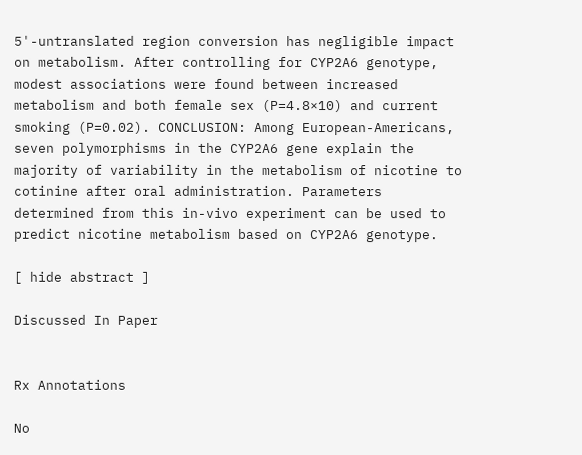5'-untranslated region conversion has negligible impact on metabolism. After controlling for CYP2A6 genotype, modest associations were found between increased metabolism and both female sex (P=4.8×10) and current smoking (P=0.02). CONCLUSION: Among European-Americans, seven polymorphisms in the CYP2A6 gene explain the majority of variability in the metabolism of nicotine to cotinine after oral administration. Parameters determined from this in-vivo experiment can be used to predict nicotine metabolism based on CYP2A6 genotype.

[ hide abstract ]

Discussed In Paper


Rx Annotations

No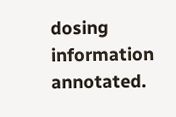dosing information annotated.